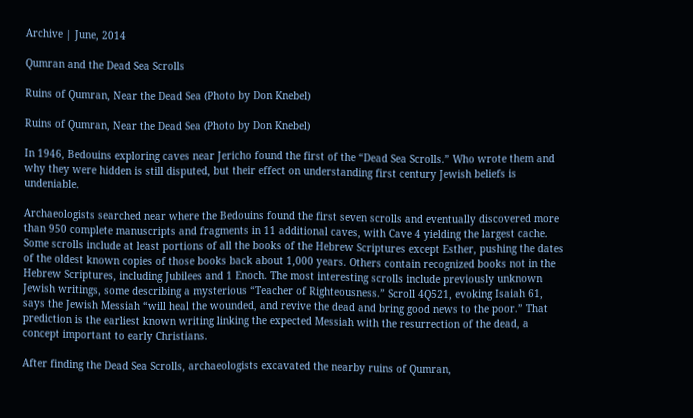Archive | June, 2014

Qumran and the Dead Sea Scrolls

Ruins of Qumran, Near the Dead Sea (Photo by Don Knebel)

Ruins of Qumran, Near the Dead Sea (Photo by Don Knebel)

In 1946, Bedouins exploring caves near Jericho found the first of the “Dead Sea Scrolls.” Who wrote them and why they were hidden is still disputed, but their effect on understanding first century Jewish beliefs is undeniable.

Archaeologists searched near where the Bedouins found the first seven scrolls and eventually discovered more than 950 complete manuscripts and fragments in 11 additional caves, with Cave 4 yielding the largest cache. Some scrolls include at least portions of all the books of the Hebrew Scriptures except Esther, pushing the dates of the oldest known copies of those books back about 1,000 years. Others contain recognized books not in the Hebrew Scriptures, including Jubilees and 1 Enoch. The most interesting scrolls include previously unknown Jewish writings, some describing a mysterious “Teacher of Righteousness.” Scroll 4Q521, evoking Isaiah 61, says the Jewish Messiah “will heal the wounded, and revive the dead and bring good news to the poor.” That prediction is the earliest known writing linking the expected Messiah with the resurrection of the dead, a concept important to early Christians.

After finding the Dead Sea Scrolls, archaeologists excavated the nearby ruins of Qumran,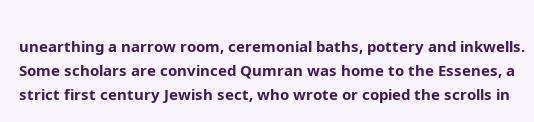unearthing a narrow room, ceremonial baths, pottery and inkwells. Some scholars are convinced Qumran was home to the Essenes, a strict first century Jewish sect, who wrote or copied the scrolls in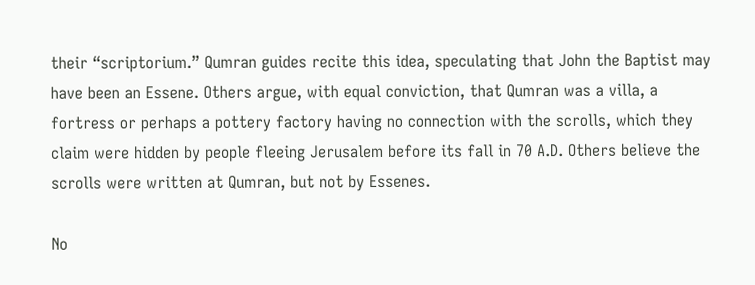their “scriptorium.” Qumran guides recite this idea, speculating that John the Baptist may have been an Essene. Others argue, with equal conviction, that Qumran was a villa, a fortress or perhaps a pottery factory having no connection with the scrolls, which they claim were hidden by people fleeing Jerusalem before its fall in 70 A.D. Others believe the scrolls were written at Qumran, but not by Essenes.

No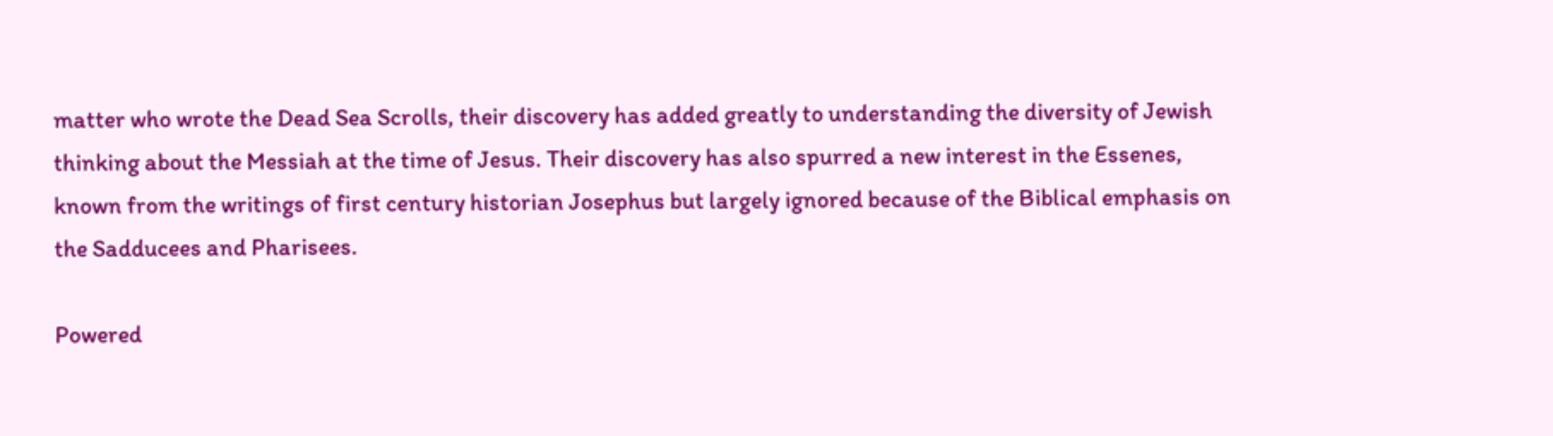matter who wrote the Dead Sea Scrolls, their discovery has added greatly to understanding the diversity of Jewish thinking about the Messiah at the time of Jesus. Their discovery has also spurred a new interest in the Essenes, known from the writings of first century historian Josephus but largely ignored because of the Biblical emphasis on the Sadducees and Pharisees.

Powered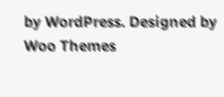by WordPress. Designed by Woo Themes